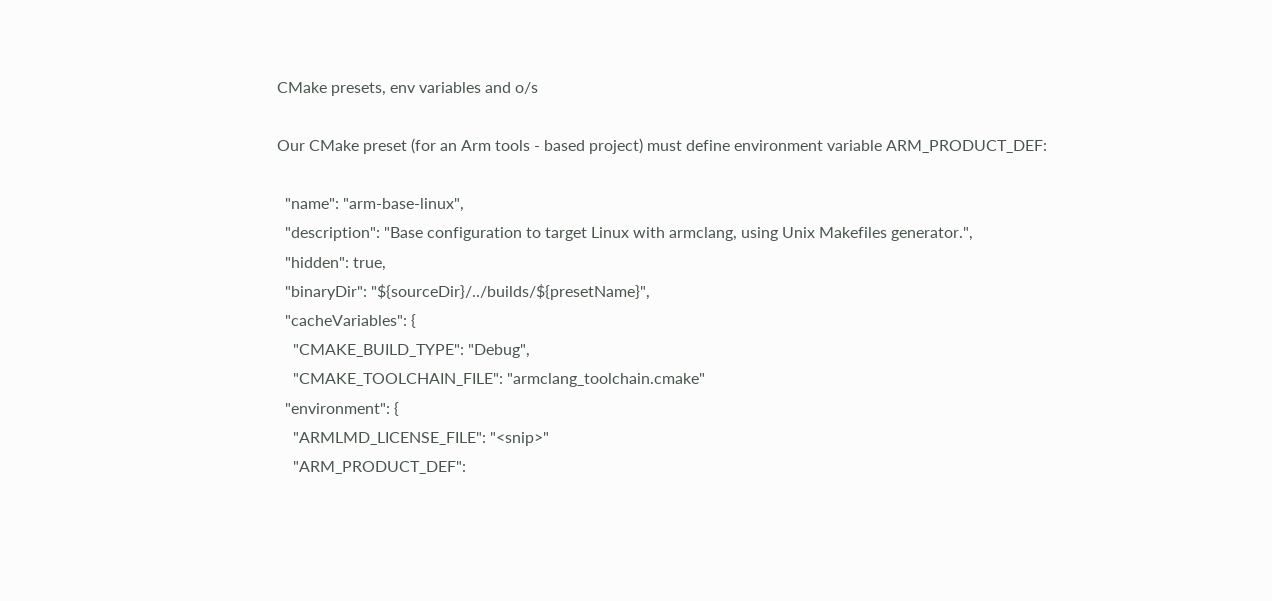CMake presets, env variables and o/s

Our CMake preset (for an Arm tools - based project) must define environment variable ARM_PRODUCT_DEF:

  "name": "arm-base-linux",
  "description": "Base configuration to target Linux with armclang, using Unix Makefiles generator.",
  "hidden": true,
  "binaryDir": "${sourceDir}/../builds/${presetName}",
  "cacheVariables": {
    "CMAKE_BUILD_TYPE": "Debug",
    "CMAKE_TOOLCHAIN_FILE": "armclang_toolchain.cmake"
  "environment": {
    "ARMLMD_LICENSE_FILE": "<snip>"
    "ARM_PRODUCT_DEF":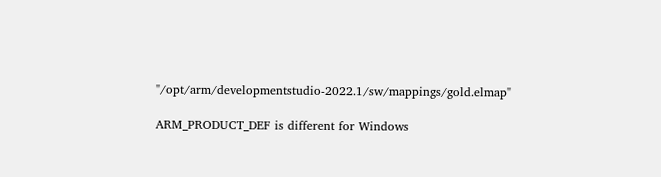"/opt/arm/developmentstudio-2022.1/sw/mappings/gold.elmap"

ARM_PRODUCT_DEF is different for Windows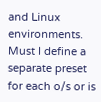and Linux environments. Must I define a separate preset for each o/s or is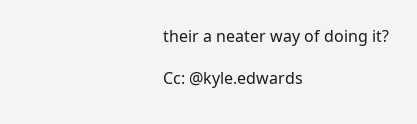their a neater way of doing it?

Cc: @kyle.edwards